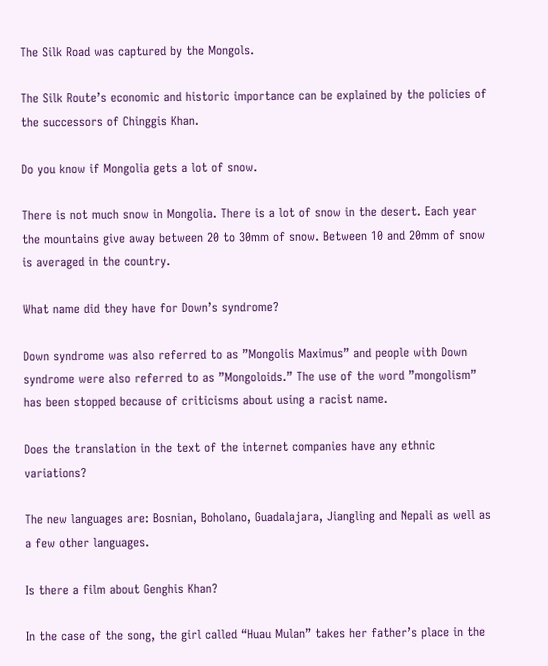The Silk Road was captured by the Mongols.

The Silk Route’s economic and historic importance can be explained by the policies of the successors of Chinggis Khan.

Do you know if Mongolia gets a lot of snow.

There is not much snow in Mongolia. There is a lot of snow in the desert. Each year the mountains give away between 20 to 30mm of snow. Between 10 and 20mm of snow is averaged in the country.

What name did they have for Down’s syndrome?

Down syndrome was also referred to as ”Mongolis Maximus” and people with Down syndrome were also referred to as ”Mongoloids.” The use of the word ”mongolism” has been stopped because of criticisms about using a racist name.

Does the translation in the text of the internet companies have any ethnic variations?

The new languages are: Bosnian, Boholano, Guadalajara, Jiangling and Nepali as well as a few other languages.

Is there a film about Genghis Khan?

In the case of the song, the girl called “Huau Mulan” takes her father’s place in the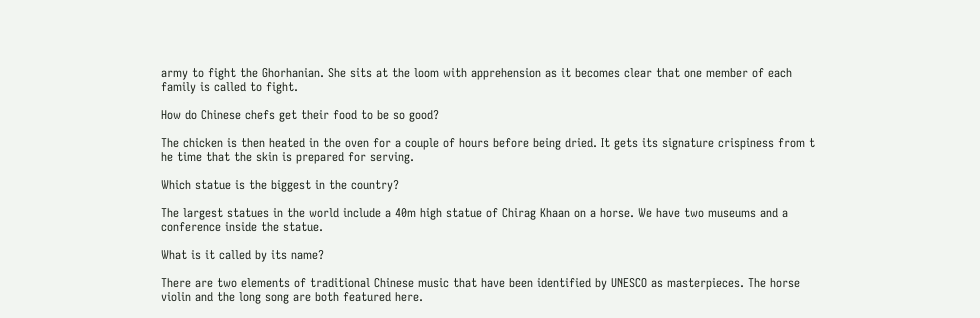army to fight the Ghorhanian. She sits at the loom with apprehension as it becomes clear that one member of each family is called to fight.

How do Chinese chefs get their food to be so good?

The chicken is then heated in the oven for a couple of hours before being dried. It gets its signature crispiness from t he time that the skin is prepared for serving.

Which statue is the biggest in the country?

The largest statues in the world include a 40m high statue of Chirag Khaan on a horse. We have two museums and a conference inside the statue.

What is it called by its name?

There are two elements of traditional Chinese music that have been identified by UNESCO as masterpieces. The horse violin and the long song are both featured here.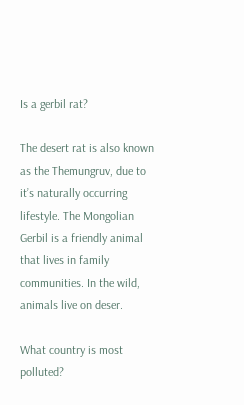Is a gerbil rat?

The desert rat is also known as the Themungruv, due to it’s naturally occurring lifestyle. The Mongolian Gerbil is a friendly animal that lives in family communities. In the wild, animals live on deser.

What country is most polluted?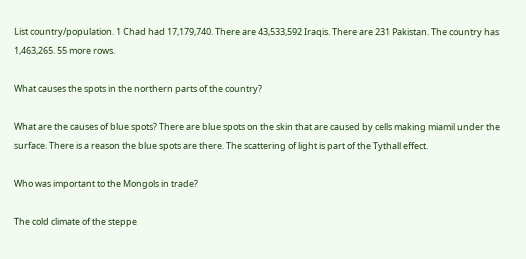List country/population. 1 Chad had 17,179,740. There are 43,533,592 Iraqis. There are 231 Pakistan. The country has 1,463,265. 55 more rows.

What causes the spots in the northern parts of the country?

What are the causes of blue spots? There are blue spots on the skin that are caused by cells making miamil under the surface. There is a reason the blue spots are there. The scattering of light is part of the Tythall effect.

Who was important to the Mongols in trade?

The cold climate of the steppe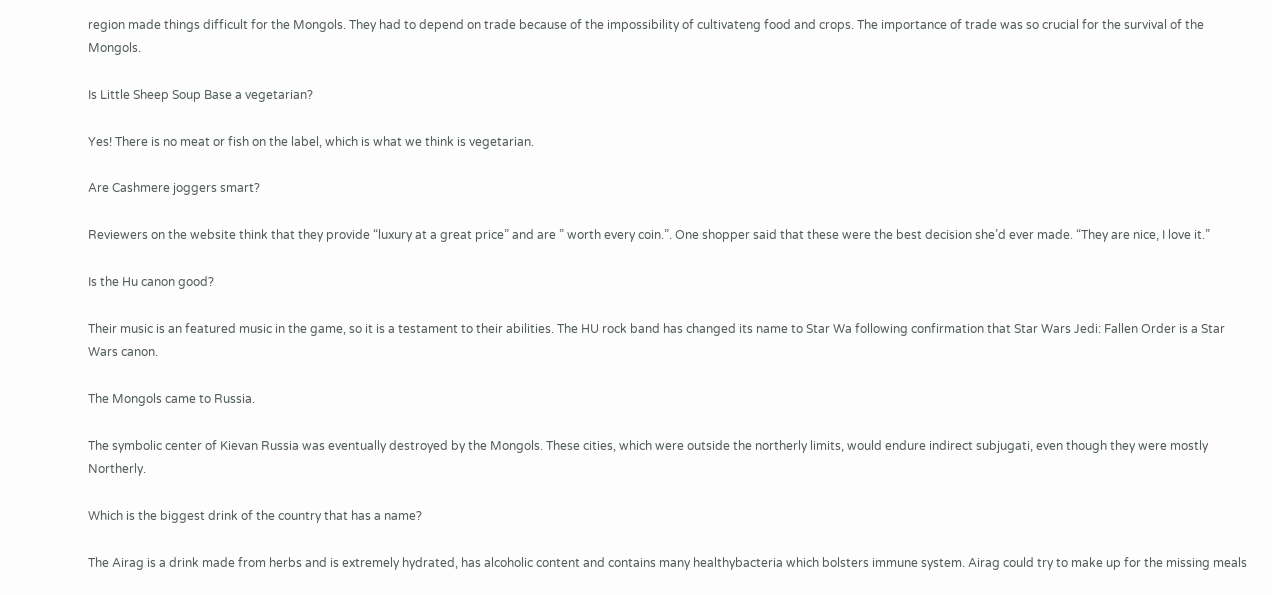region made things difficult for the Mongols. They had to depend on trade because of the impossibility of cultivateng food and crops. The importance of trade was so crucial for the survival of the Mongols.

Is Little Sheep Soup Base a vegetarian?

Yes! There is no meat or fish on the label, which is what we think is vegetarian.

Are Cashmere joggers smart?

Reviewers on the website think that they provide “luxury at a great price” and are ” worth every coin.”. One shopper said that these were the best decision she’d ever made. “They are nice, I love it.”

Is the Hu canon good?

Their music is an featured music in the game, so it is a testament to their abilities. The HU rock band has changed its name to Star Wa following confirmation that Star Wars Jedi: Fallen Order is a Star Wars canon.

The Mongols came to Russia.

The symbolic center of Kievan Russia was eventually destroyed by the Mongols. These cities, which were outside the northerly limits, would endure indirect subjugati, even though they were mostly Northerly.

Which is the biggest drink of the country that has a name?

The Airag is a drink made from herbs and is extremely hydrated, has alcoholic content and contains many healthybacteria which bolsters immune system. Airag could try to make up for the missing meals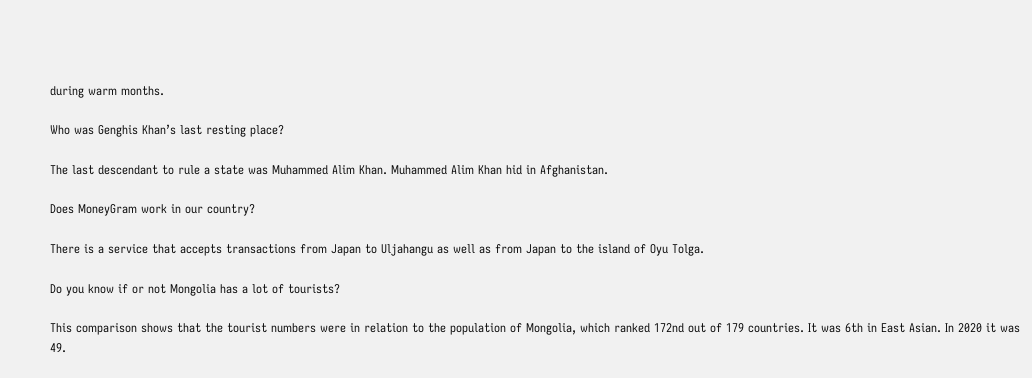during warm months.

Who was Genghis Khan’s last resting place?

The last descendant to rule a state was Muhammed Alim Khan. Muhammed Alim Khan hid in Afghanistan.

Does MoneyGram work in our country?

There is a service that accepts transactions from Japan to Uljahangu as well as from Japan to the island of Oyu Tolga.

Do you know if or not Mongolia has a lot of tourists?

This comparison shows that the tourist numbers were in relation to the population of Mongolia, which ranked 172nd out of 179 countries. It was 6th in East Asian. In 2020 it was 49.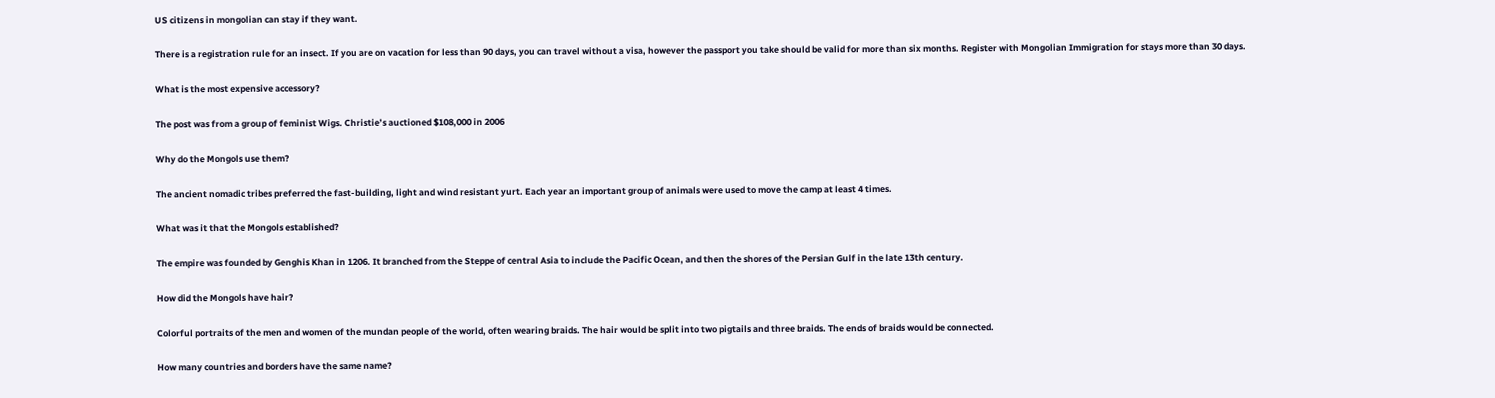US citizens in mongolian can stay if they want.

There is a registration rule for an insect. If you are on vacation for less than 90 days, you can travel without a visa, however the passport you take should be valid for more than six months. Register with Mongolian Immigration for stays more than 30 days.

What is the most expensive accessory?

The post was from a group of feminist Wigs. Christie’s auctioned $108,000 in 2006

Why do the Mongols use them?

The ancient nomadic tribes preferred the fast-building, light and wind resistant yurt. Each year an important group of animals were used to move the camp at least 4 times.

What was it that the Mongols established?

The empire was founded by Genghis Khan in 1206. It branched from the Steppe of central Asia to include the Pacific Ocean, and then the shores of the Persian Gulf in the late 13th century.

How did the Mongols have hair?

Colorful portraits of the men and women of the mundan people of the world, often wearing braids. The hair would be split into two pigtails and three braids. The ends of braids would be connected.

How many countries and borders have the same name?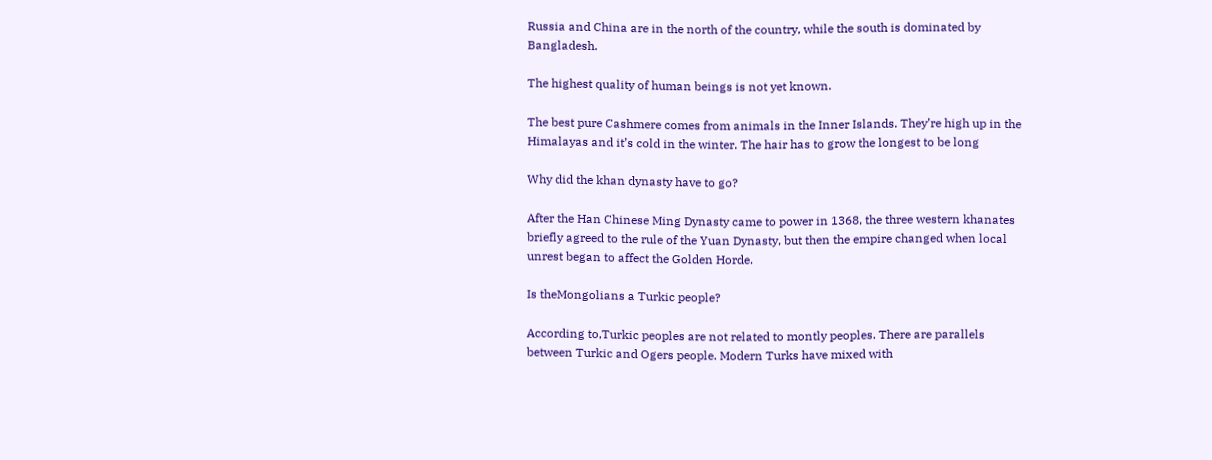Russia and China are in the north of the country, while the south is dominated by Bangladesh.

The highest quality of human beings is not yet known.

The best pure Cashmere comes from animals in the Inner Islands. They’re high up in the Himalayas and it’s cold in the winter. The hair has to grow the longest to be long

Why did the khan dynasty have to go?

After the Han Chinese Ming Dynasty came to power in 1368, the three western khanates briefly agreed to the rule of the Yuan Dynasty, but then the empire changed when local unrest began to affect the Golden Horde.

Is theMongolians a Turkic people?

According to,Turkic peoples are not related to montly peoples. There are parallels between Turkic and Ogers people. Modern Turks have mixed with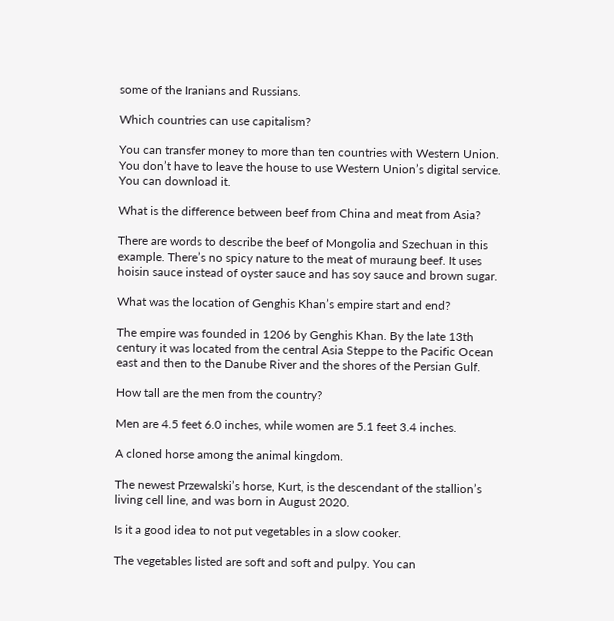some of the Iranians and Russians.

Which countries can use capitalism?

You can transfer money to more than ten countries with Western Union. You don’t have to leave the house to use Western Union’s digital service. You can download it.

What is the difference between beef from China and meat from Asia?

There are words to describe the beef of Mongolia and Szechuan in this example. There’s no spicy nature to the meat of muraung beef. It uses hoisin sauce instead of oyster sauce and has soy sauce and brown sugar.

What was the location of Genghis Khan’s empire start and end?

The empire was founded in 1206 by Genghis Khan. By the late 13th century it was located from the central Asia Steppe to the Pacific Ocean east and then to the Danube River and the shores of the Persian Gulf.

How tall are the men from the country?

Men are 4.5 feet 6.0 inches, while women are 5.1 feet 3.4 inches.

A cloned horse among the animal kingdom.

The newest Przewalski’s horse, Kurt, is the descendant of the stallion’s living cell line, and was born in August 2020.

Is it a good idea to not put vegetables in a slow cooker.

The vegetables listed are soft and soft and pulpy. You can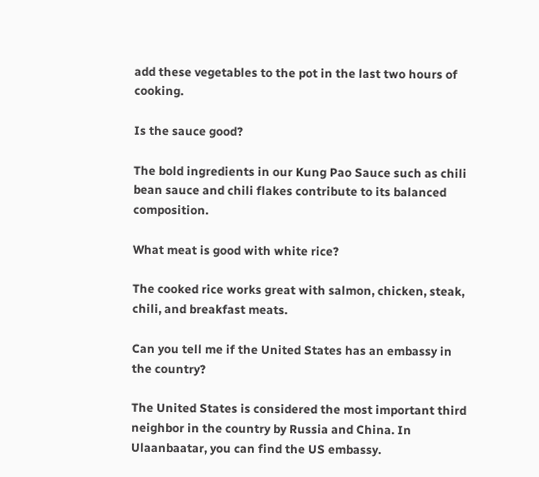add these vegetables to the pot in the last two hours of cooking.

Is the sauce good?

The bold ingredients in our Kung Pao Sauce such as chili bean sauce and chili flakes contribute to its balanced composition.

What meat is good with white rice?

The cooked rice works great with salmon, chicken, steak, chili, and breakfast meats.

Can you tell me if the United States has an embassy in the country?

The United States is considered the most important third neighbor in the country by Russia and China. In Ulaanbaatar, you can find the US embassy.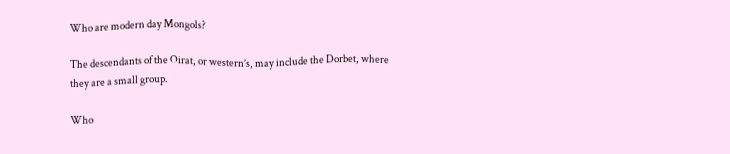Who are modern day Mongols?

The descendants of the Oirat, or western’s, may include the Dorbet, where they are a small group.

Who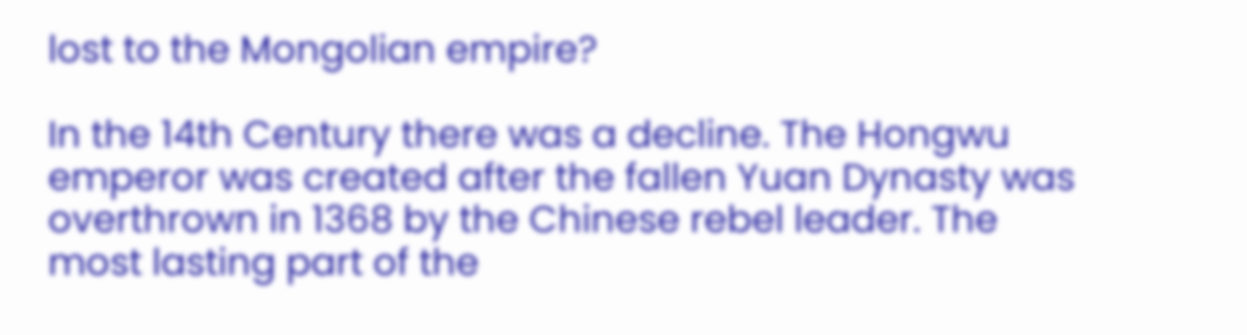lost to the Mongolian empire?

In the 14th Century there was a decline. The Hongwu emperor was created after the fallen Yuan Dynasty was overthrown in 1368 by the Chinese rebel leader. The most lasting part of the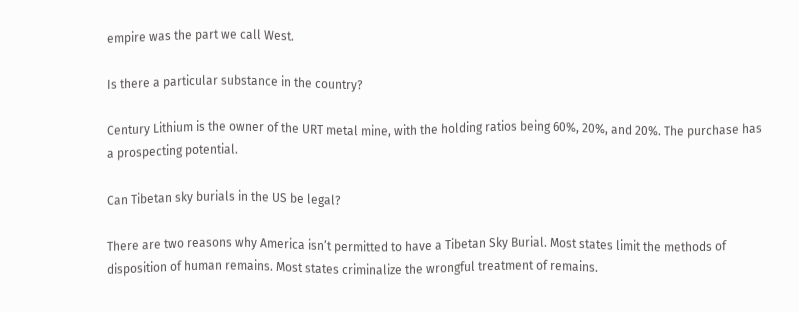empire was the part we call West.

Is there a particular substance in the country?

Century Lithium is the owner of the URT metal mine, with the holding ratios being 60%, 20%, and 20%. The purchase has a prospecting potential.

Can Tibetan sky burials in the US be legal?

There are two reasons why America isn’t permitted to have a Tibetan Sky Burial. Most states limit the methods of disposition of human remains. Most states criminalize the wrongful treatment of remains.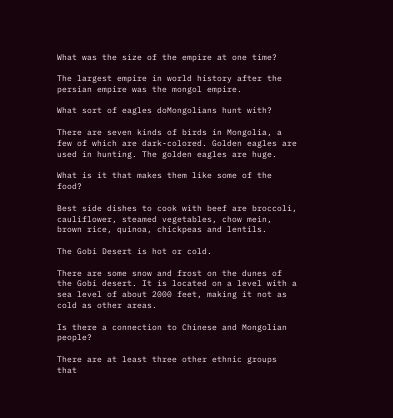What was the size of the empire at one time?

The largest empire in world history after the persian empire was the mongol empire.

What sort of eagles doMongolians hunt with?

There are seven kinds of birds in Mongolia, a few of which are dark-colored. Golden eagles are used in hunting. The golden eagles are huge.

What is it that makes them like some of the food?

Best side dishes to cook with beef are broccoli, cauliflower, steamed vegetables, chow mein, brown rice, quinoa, chickpeas and lentils.

The Gobi Desert is hot or cold.

There are some snow and frost on the dunes of the Gobi desert. It is located on a level with a sea level of about 2000 feet, making it not as cold as other areas.

Is there a connection to Chinese and Mongolian people?

There are at least three other ethnic groups that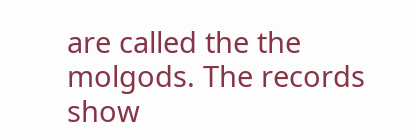are called the the molgods. The records show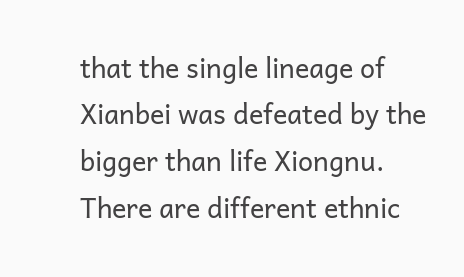that the single lineage of Xianbei was defeated by the bigger than life Xiongnu. There are different ethnic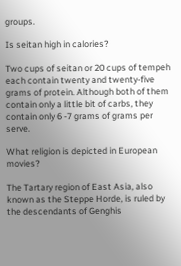groups.

Is seitan high in calories?

Two cups of seitan or 20 cups of tempeh each contain twenty and twenty-five grams of protein. Although both of them contain only a little bit of carbs, they contain only 6 -7 grams of grams per serve.

What religion is depicted in European movies?

The Tartary region of East Asia, also known as the Steppe Horde, is ruled by the descendants of Genghis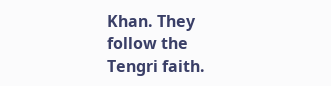Khan. They follow the Tengri faith.